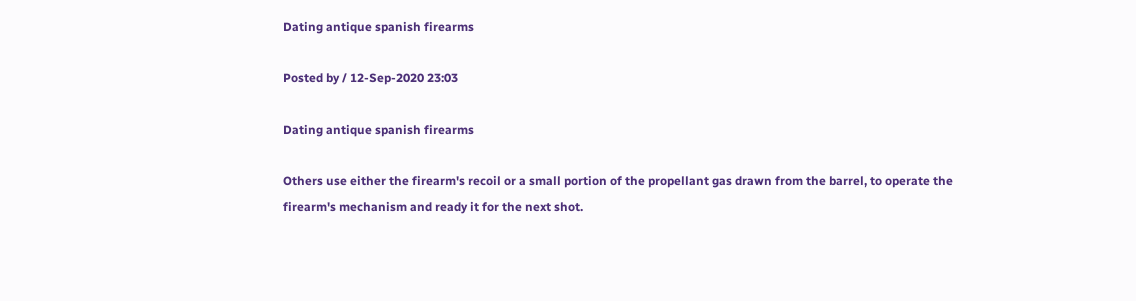Dating antique spanish firearms

Posted by / 12-Sep-2020 23:03

Dating antique spanish firearms

Others use either the firearm's recoil or a small portion of the propellant gas drawn from the barrel, to operate the firearm's mechanism and ready it for the next shot.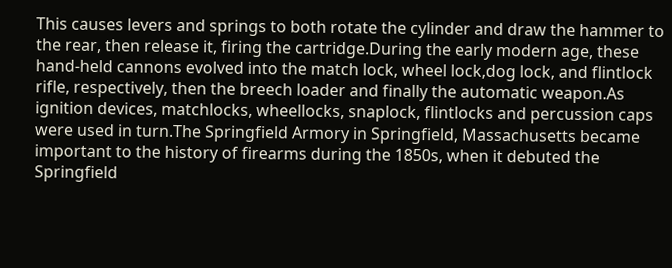This causes levers and springs to both rotate the cylinder and draw the hammer to the rear, then release it, firing the cartridge.During the early modern age, these hand-held cannons evolved into the match lock, wheel lock,dog lock, and flintlock rifle, respectively, then the breech loader and finally the automatic weapon.As ignition devices, matchlocks, wheellocks, snaplock, flintlocks and percussion caps were used in turn.The Springfield Armory in Springfield, Massachusetts became important to the history of firearms during the 1850s, when it debuted the Springfield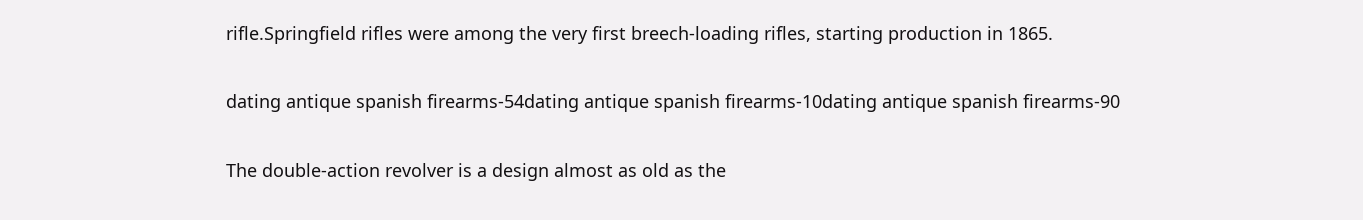rifle.Springfield rifles were among the very first breech-loading rifles, starting production in 1865.

dating antique spanish firearms-54dating antique spanish firearms-10dating antique spanish firearms-90

The double-action revolver is a design almost as old as the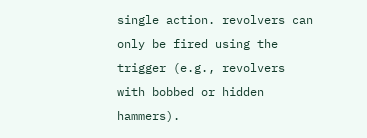single action. revolvers can only be fired using the trigger (e.g., revolvers with bobbed or hidden hammers).